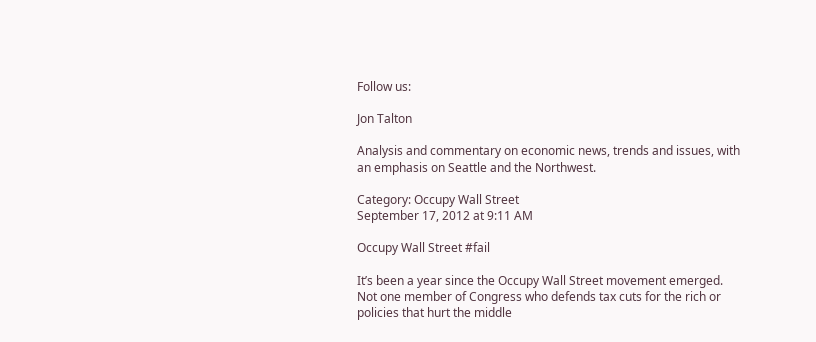Follow us:

Jon Talton

Analysis and commentary on economic news, trends and issues, with an emphasis on Seattle and the Northwest.

Category: Occupy Wall Street
September 17, 2012 at 9:11 AM

Occupy Wall Street #fail

It’s been a year since the Occupy Wall Street movement emerged. Not one member of Congress who defends tax cuts for the rich or policies that hurt the middle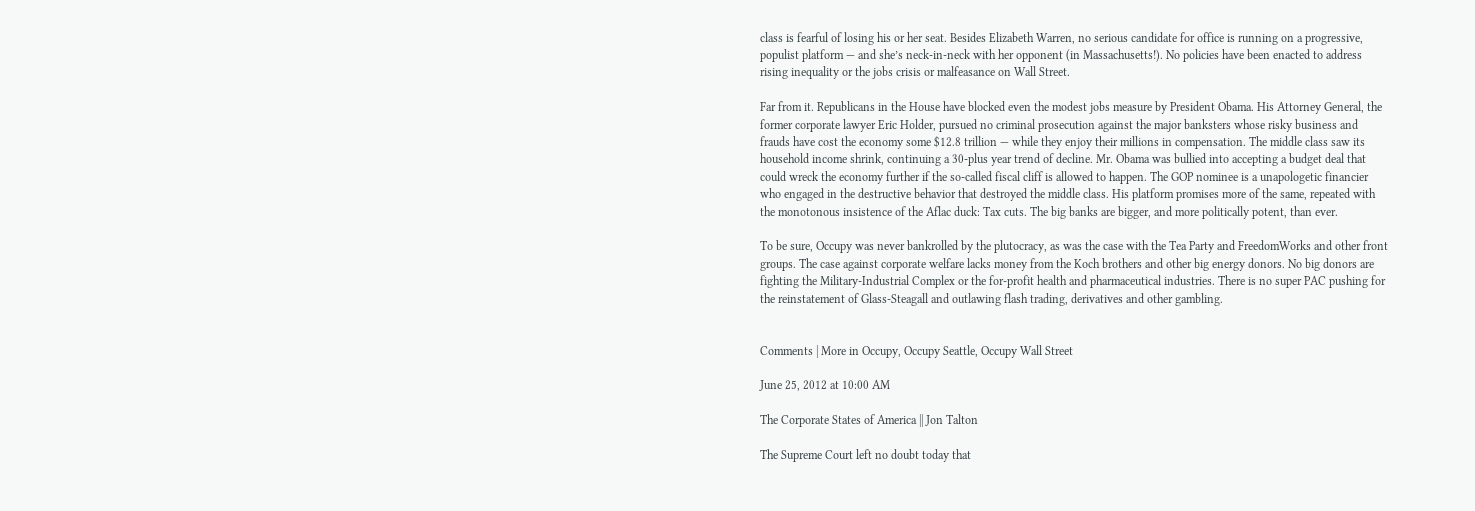class is fearful of losing his or her seat. Besides Elizabeth Warren, no serious candidate for office is running on a progressive, populist platform — and she’s neck-in-neck with her opponent (in Massachusetts!). No policies have been enacted to address rising inequality or the jobs crisis or malfeasance on Wall Street.

Far from it. Republicans in the House have blocked even the modest jobs measure by President Obama. His Attorney General, the former corporate lawyer Eric Holder, pursued no criminal prosecution against the major banksters whose risky business and frauds have cost the economy some $12.8 trillion — while they enjoy their millions in compensation. The middle class saw its household income shrink, continuing a 30-plus year trend of decline. Mr. Obama was bullied into accepting a budget deal that could wreck the economy further if the so-called fiscal cliff is allowed to happen. The GOP nominee is a unapologetic financier who engaged in the destructive behavior that destroyed the middle class. His platform promises more of the same, repeated with the monotonous insistence of the Aflac duck: Tax cuts. The big banks are bigger, and more politically potent, than ever.

To be sure, Occupy was never bankrolled by the plutocracy, as was the case with the Tea Party and FreedomWorks and other front groups. The case against corporate welfare lacks money from the Koch brothers and other big energy donors. No big donors are fighting the Military-Industrial Complex or the for-profit health and pharmaceutical industries. There is no super PAC pushing for the reinstatement of Glass-Steagall and outlawing flash trading, derivatives and other gambling.


Comments | More in Occupy, Occupy Seattle, Occupy Wall Street

June 25, 2012 at 10:00 AM

The Corporate States of America || Jon Talton

The Supreme Court left no doubt today that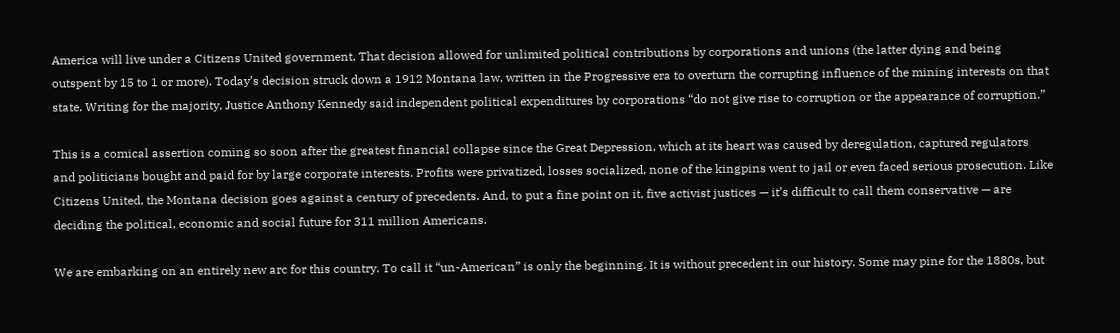America will live under a Citizens United government. That decision allowed for unlimited political contributions by corporations and unions (the latter dying and being outspent by 15 to 1 or more). Today’s decision struck down a 1912 Montana law, written in the Progressive era to overturn the corrupting influence of the mining interests on that state. Writing for the majority, Justice Anthony Kennedy said independent political expenditures by corporations “do not give rise to corruption or the appearance of corruption.”

This is a comical assertion coming so soon after the greatest financial collapse since the Great Depression, which at its heart was caused by deregulation, captured regulators and politicians bought and paid for by large corporate interests. Profits were privatized, losses socialized, none of the kingpins went to jail or even faced serious prosecution. Like Citizens United, the Montana decision goes against a century of precedents. And, to put a fine point on it, five activist justices — it’s difficult to call them conservative — are deciding the political, economic and social future for 311 million Americans.

We are embarking on an entirely new arc for this country. To call it “un-American” is only the beginning. It is without precedent in our history. Some may pine for the 1880s, but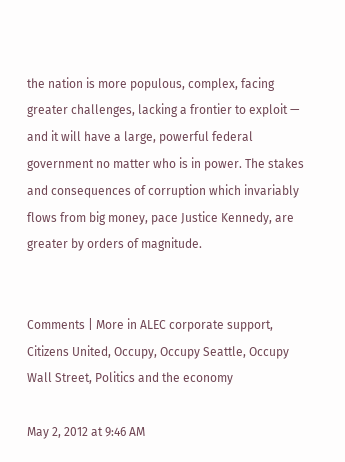the nation is more populous, complex, facing greater challenges, lacking a frontier to exploit — and it will have a large, powerful federal government no matter who is in power. The stakes and consequences of corruption which invariably flows from big money, pace Justice Kennedy, are greater by orders of magnitude.


Comments | More in ALEC corporate support, Citizens United, Occupy, Occupy Seattle, Occupy Wall Street, Politics and the economy

May 2, 2012 at 9:46 AM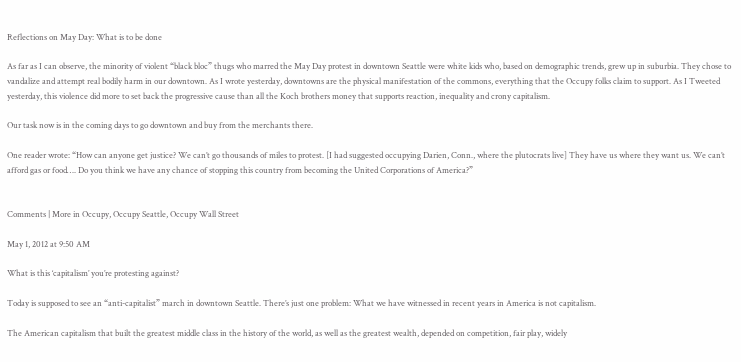Reflections on May Day: What is to be done

As far as I can observe, the minority of violent “black bloc” thugs who marred the May Day protest in downtown Seattle were white kids who, based on demographic trends, grew up in suburbia. They chose to vandalize and attempt real bodily harm in our downtown. As I wrote yesterday, downtowns are the physical manifestation of the commons, everything that the Occupy folks claim to support. As I Tweeted yesterday, this violence did more to set back the progressive cause than all the Koch brothers money that supports reaction, inequality and crony capitalism.

Our task now is in the coming days to go downtown and buy from the merchants there.

One reader wrote: “How can anyone get justice? We can’t go thousands of miles to protest. [I had suggested occupying Darien, Conn., where the plutocrats live] They have us where they want us. We can’t afford gas or food…. Do you think we have any chance of stopping this country from becoming the United Corporations of America?”


Comments | More in Occupy, Occupy Seattle, Occupy Wall Street

May 1, 2012 at 9:50 AM

What is this ‘capitalism’ you’re protesting against?

Today is supposed to see an “anti-capitalist” march in downtown Seattle. There’s just one problem: What we have witnessed in recent years in America is not capitalism.

The American capitalism that built the greatest middle class in the history of the world, as well as the greatest wealth, depended on competition, fair play, widely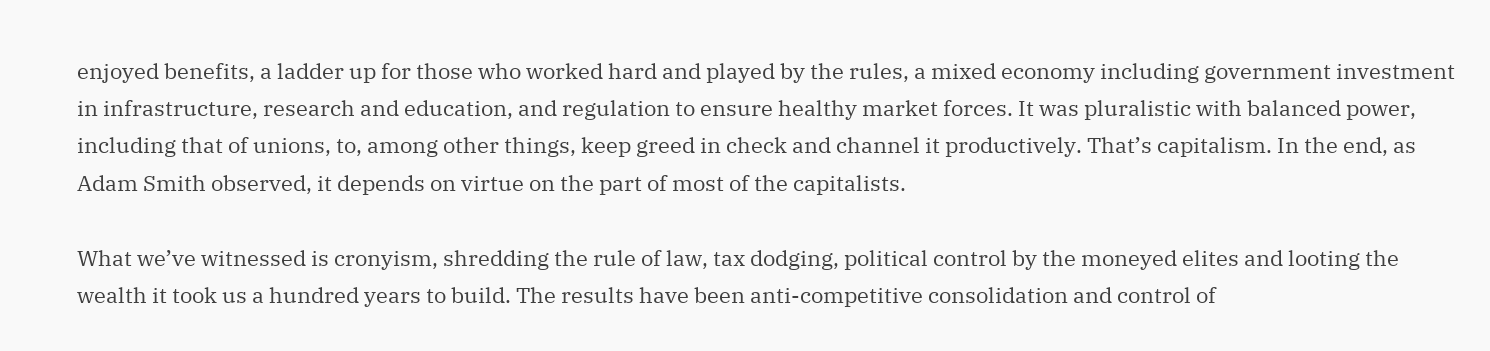enjoyed benefits, a ladder up for those who worked hard and played by the rules, a mixed economy including government investment in infrastructure, research and education, and regulation to ensure healthy market forces. It was pluralistic with balanced power, including that of unions, to, among other things, keep greed in check and channel it productively. That’s capitalism. In the end, as Adam Smith observed, it depends on virtue on the part of most of the capitalists.

What we’ve witnessed is cronyism, shredding the rule of law, tax dodging, political control by the moneyed elites and looting the wealth it took us a hundred years to build. The results have been anti-competitive consolidation and control of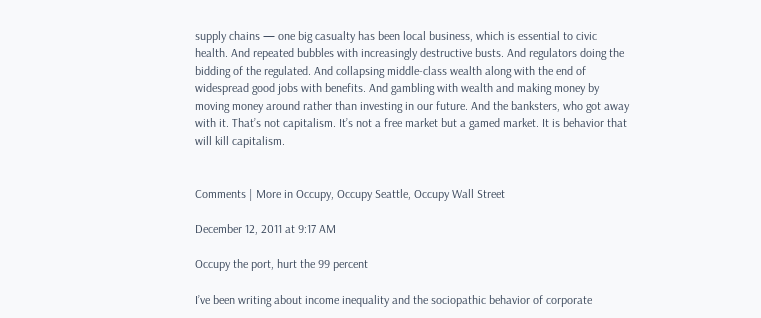supply chains — one big casualty has been local business, which is essential to civic health. And repeated bubbles with increasingly destructive busts. And regulators doing the bidding of the regulated. And collapsing middle-class wealth along with the end of widespread good jobs with benefits. And gambling with wealth and making money by moving money around rather than investing in our future. And the banksters, who got away with it. That’s not capitalism. It’s not a free market but a gamed market. It is behavior that will kill capitalism.


Comments | More in Occupy, Occupy Seattle, Occupy Wall Street

December 12, 2011 at 9:17 AM

Occupy the port, hurt the 99 percent

I’ve been writing about income inequality and the sociopathic behavior of corporate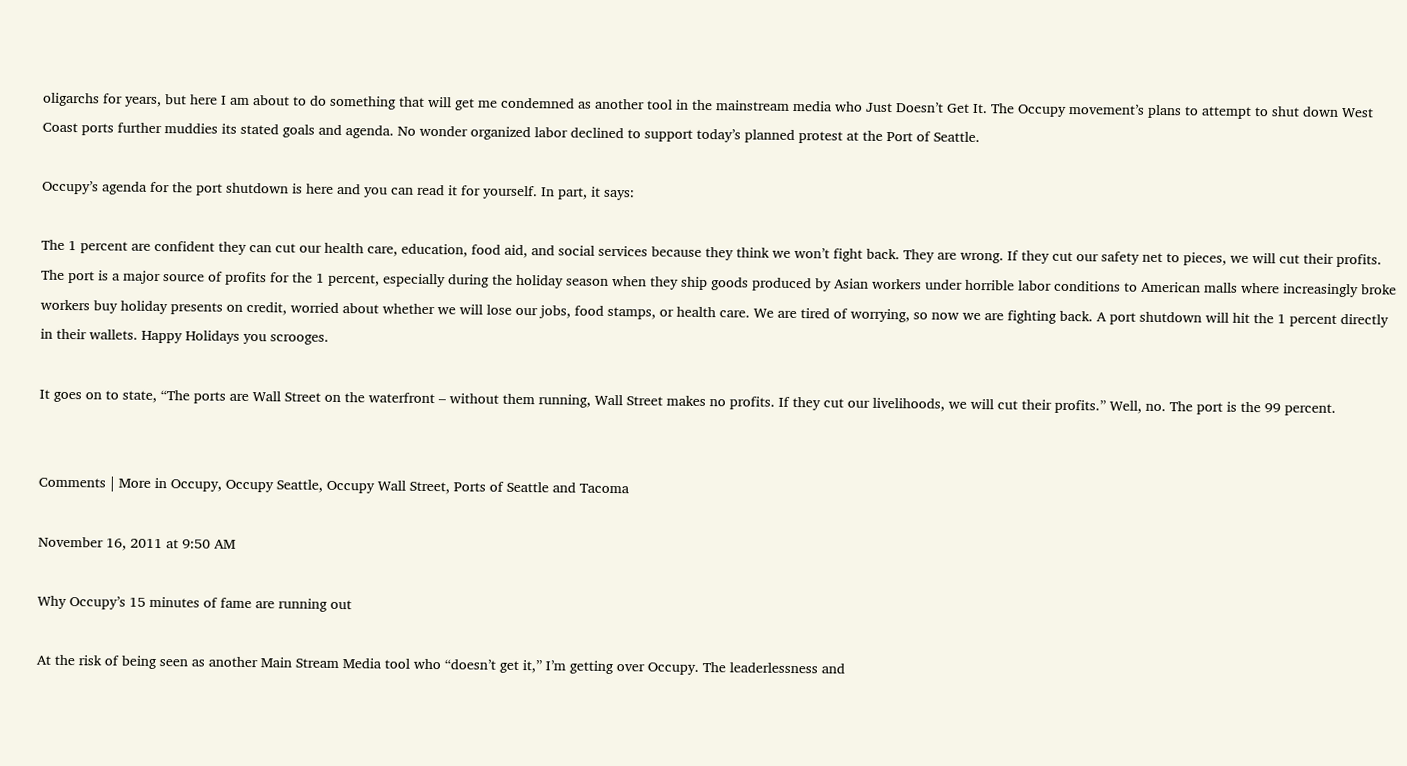oligarchs for years, but here I am about to do something that will get me condemned as another tool in the mainstream media who Just Doesn’t Get It. The Occupy movement’s plans to attempt to shut down West Coast ports further muddies its stated goals and agenda. No wonder organized labor declined to support today’s planned protest at the Port of Seattle.

Occupy’s agenda for the port shutdown is here and you can read it for yourself. In part, it says:

The 1 percent are confident they can cut our health care, education, food aid, and social services because they think we won’t fight back. They are wrong. If they cut our safety net to pieces, we will cut their profits. The port is a major source of profits for the 1 percent, especially during the holiday season when they ship goods produced by Asian workers under horrible labor conditions to American malls where increasingly broke workers buy holiday presents on credit, worried about whether we will lose our jobs, food stamps, or health care. We are tired of worrying, so now we are fighting back. A port shutdown will hit the 1 percent directly in their wallets. Happy Holidays you scrooges.

It goes on to state, “The ports are Wall Street on the waterfront – without them running, Wall Street makes no profits. If they cut our livelihoods, we will cut their profits.” Well, no. The port is the 99 percent.


Comments | More in Occupy, Occupy Seattle, Occupy Wall Street, Ports of Seattle and Tacoma

November 16, 2011 at 9:50 AM

Why Occupy’s 15 minutes of fame are running out

At the risk of being seen as another Main Stream Media tool who “doesn’t get it,” I’m getting over Occupy. The leaderlessness and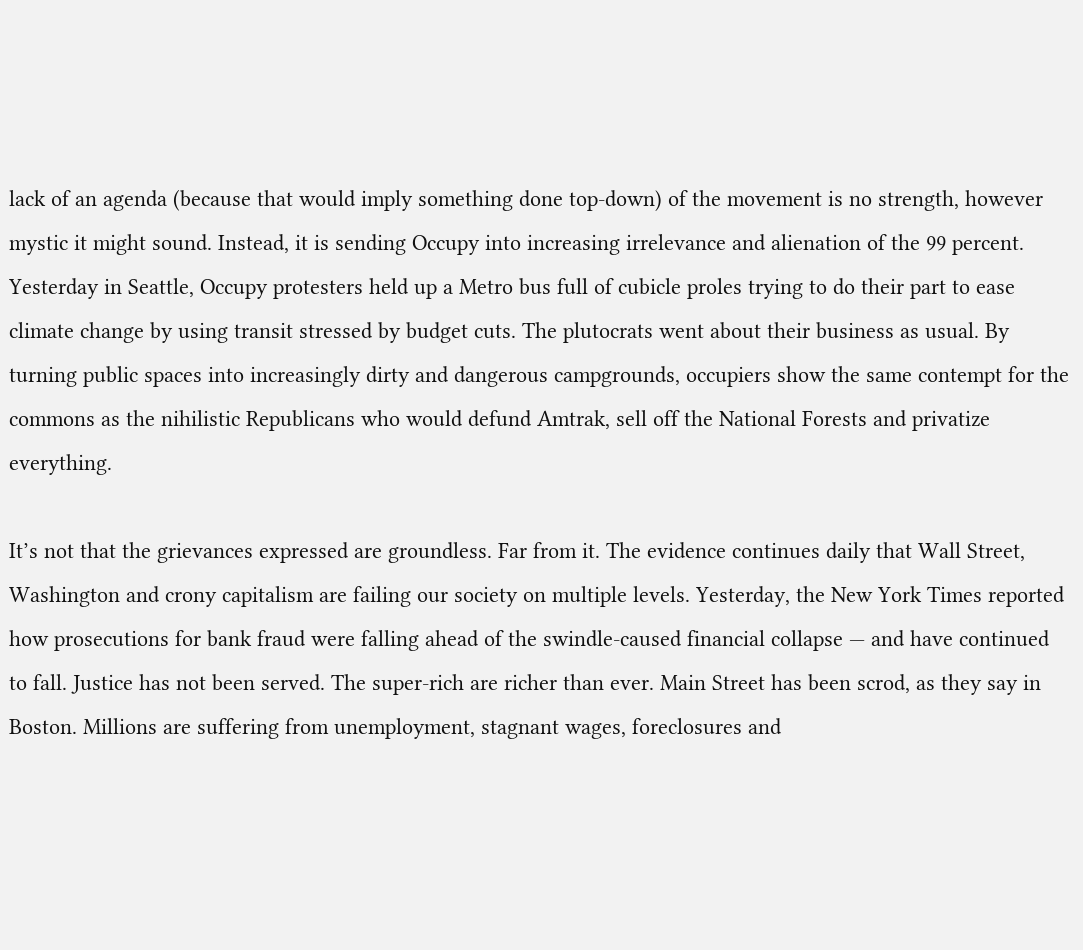lack of an agenda (because that would imply something done top-down) of the movement is no strength, however mystic it might sound. Instead, it is sending Occupy into increasing irrelevance and alienation of the 99 percent. Yesterday in Seattle, Occupy protesters held up a Metro bus full of cubicle proles trying to do their part to ease climate change by using transit stressed by budget cuts. The plutocrats went about their business as usual. By turning public spaces into increasingly dirty and dangerous campgrounds, occupiers show the same contempt for the commons as the nihilistic Republicans who would defund Amtrak, sell off the National Forests and privatize everything.

It’s not that the grievances expressed are groundless. Far from it. The evidence continues daily that Wall Street, Washington and crony capitalism are failing our society on multiple levels. Yesterday, the New York Times reported how prosecutions for bank fraud were falling ahead of the swindle-caused financial collapse — and have continued to fall. Justice has not been served. The super-rich are richer than ever. Main Street has been scrod, as they say in Boston. Millions are suffering from unemployment, stagnant wages, foreclosures and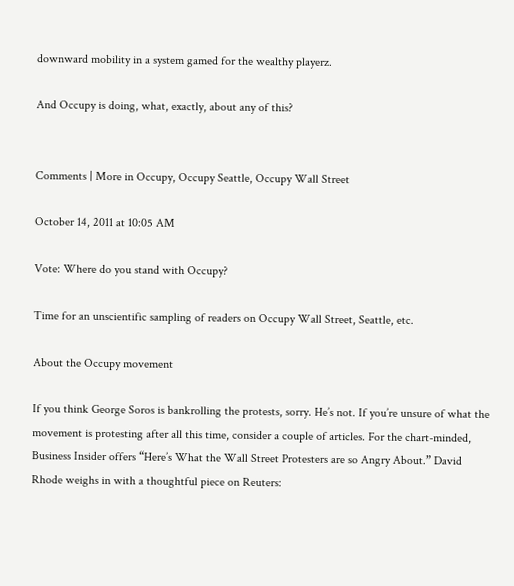downward mobility in a system gamed for the wealthy playerz.

And Occupy is doing, what, exactly, about any of this?


Comments | More in Occupy, Occupy Seattle, Occupy Wall Street

October 14, 2011 at 10:05 AM

Vote: Where do you stand with Occupy?

Time for an unscientific sampling of readers on Occupy Wall Street, Seattle, etc.

About the Occupy movement

If you think George Soros is bankrolling the protests, sorry. He’s not. If you’re unsure of what the movement is protesting after all this time, consider a couple of articles. For the chart-minded, Business Insider offers “Here’s What the Wall Street Protesters are so Angry About.” David Rhode weighs in with a thoughtful piece on Reuters: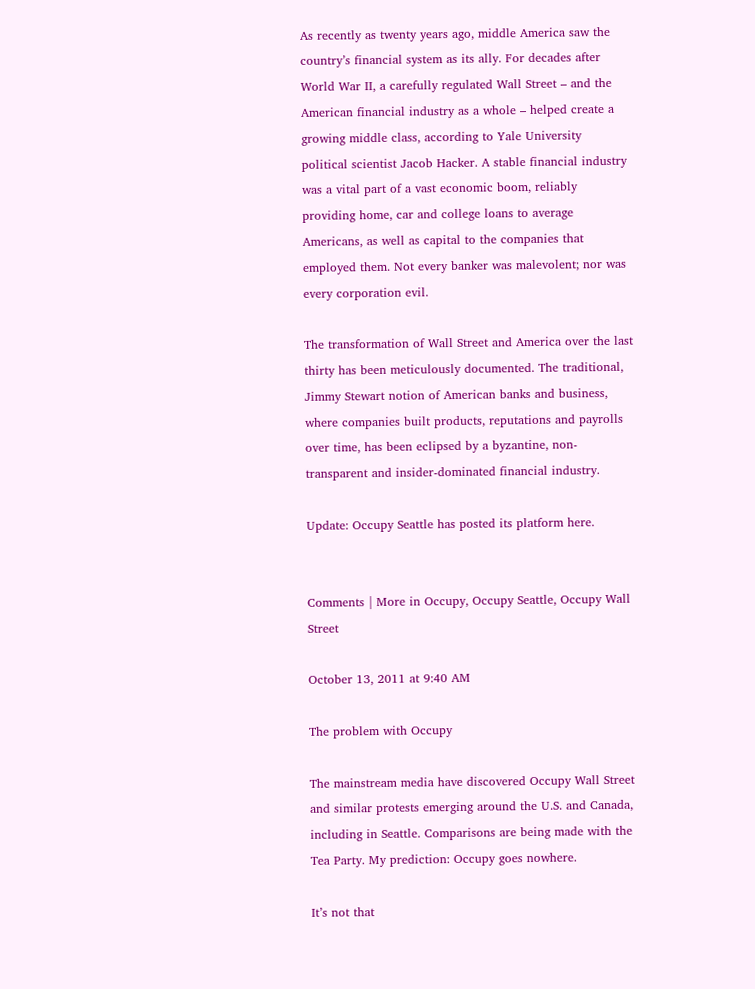As recently as twenty years ago, middle America saw the country’s financial system as its ally. For decades after World War II, a carefully regulated Wall Street – and the American financial industry as a whole – helped create a growing middle class, according to Yale University political scientist Jacob Hacker. A stable financial industry was a vital part of a vast economic boom, reliably providing home, car and college loans to average Americans, as well as capital to the companies that employed them. Not every banker was malevolent; nor was every corporation evil.

The transformation of Wall Street and America over the last thirty has been meticulously documented. The traditional, Jimmy Stewart notion of American banks and business, where companies built products, reputations and payrolls over time, has been eclipsed by a byzantine, non-transparent and insider-dominated financial industry.

Update: Occupy Seattle has posted its platform here.


Comments | More in Occupy, Occupy Seattle, Occupy Wall Street

October 13, 2011 at 9:40 AM

The problem with Occupy

The mainstream media have discovered Occupy Wall Street and similar protests emerging around the U.S. and Canada, including in Seattle. Comparisons are being made with the Tea Party. My prediction: Occupy goes nowhere.

It’s not that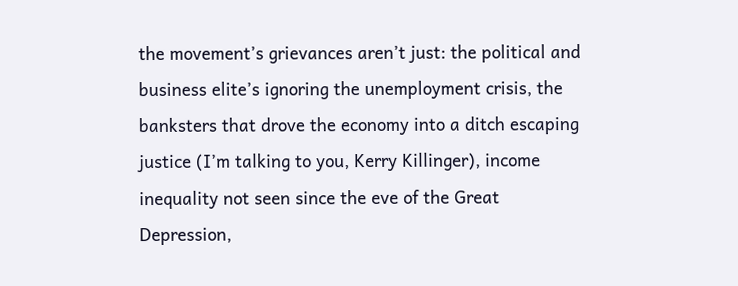the movement’s grievances aren’t just: the political and business elite’s ignoring the unemployment crisis, the banksters that drove the economy into a ditch escaping justice (I’m talking to you, Kerry Killinger), income inequality not seen since the eve of the Great Depression,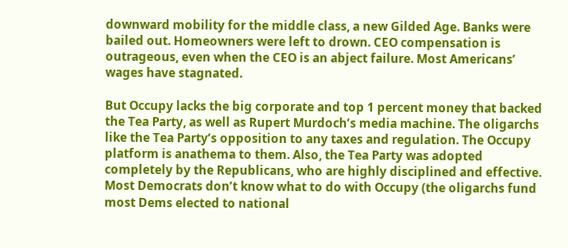downward mobility for the middle class, a new Gilded Age. Banks were bailed out. Homeowners were left to drown. CEO compensation is outrageous, even when the CEO is an abject failure. Most Americans’ wages have stagnated.

But Occupy lacks the big corporate and top 1 percent money that backed the Tea Party, as well as Rupert Murdoch’s media machine. The oligarchs like the Tea Party’s opposition to any taxes and regulation. The Occupy platform is anathema to them. Also, the Tea Party was adopted completely by the Republicans, who are highly disciplined and effective. Most Democrats don’t know what to do with Occupy (the oligarchs fund most Dems elected to national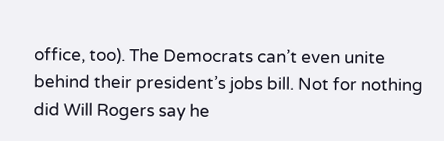office, too). The Democrats can’t even unite behind their president’s jobs bill. Not for nothing did Will Rogers say he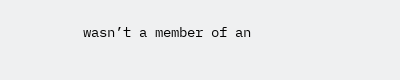wasn’t a member of an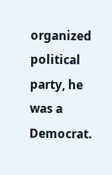organized political party, he was a Democrat.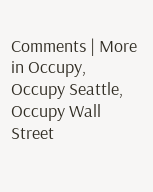Comments | More in Occupy, Occupy Seattle, Occupy Wall Street